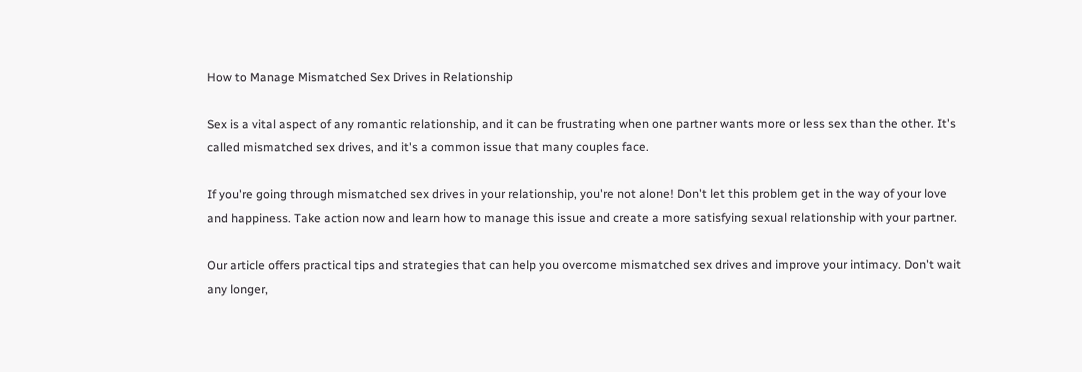How to Manage Mismatched Sex Drives in Relationship

Sex is a vital aspect of any romantic relationship, and it can be frustrating when one partner wants more or less sex than the other. It's called mismatched sex drives, and it's a common issue that many couples face.

If you're going through mismatched sex drives in your relationship, you're not alone! Don't let this problem get in the way of your love and happiness. Take action now and learn how to manage this issue and create a more satisfying sexual relationship with your partner.

Our article offers practical tips and strategies that can help you overcome mismatched sex drives and improve your intimacy. Don't wait any longer,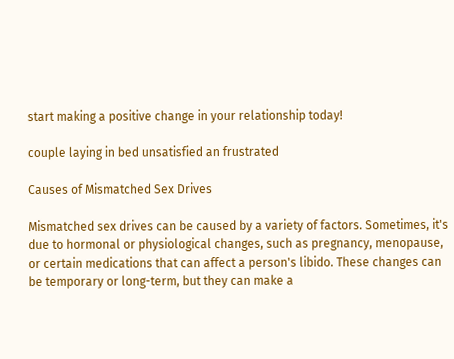start making a positive change in your relationship today!

couple laying in bed unsatisfied an frustrated

Causes of Mismatched Sex Drives

Mismatched sex drives can be caused by a variety of factors. Sometimes, it's due to hormonal or physiological changes, such as pregnancy, menopause, or certain medications that can affect a person's libido. These changes can be temporary or long-term, but they can make a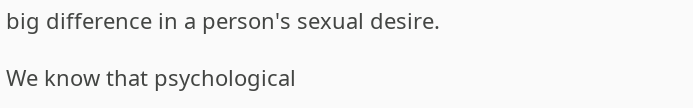big difference in a person's sexual desire.

We know that psychological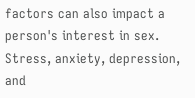factors can also impact a person's interest in sex. Stress, anxiety, depression, and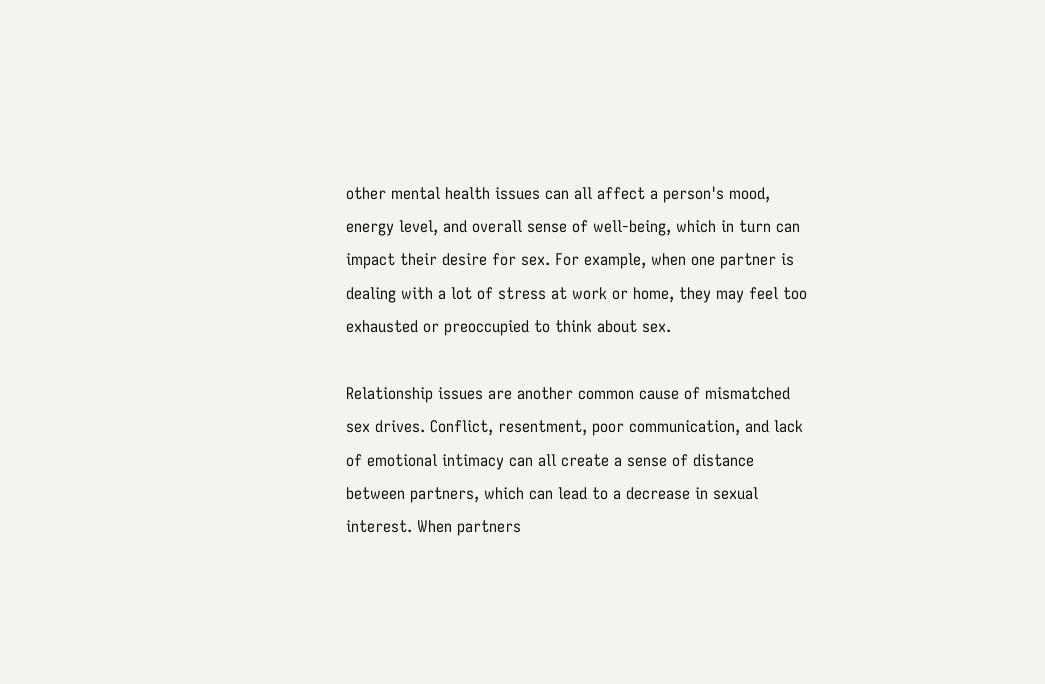other mental health issues can all affect a person's mood, energy level, and overall sense of well-being, which in turn can impact their desire for sex. For example, when one partner is dealing with a lot of stress at work or home, they may feel too exhausted or preoccupied to think about sex.

Relationship issues are another common cause of mismatched sex drives. Conflict, resentment, poor communication, and lack of emotional intimacy can all create a sense of distance between partners, which can lead to a decrease in sexual interest. When partners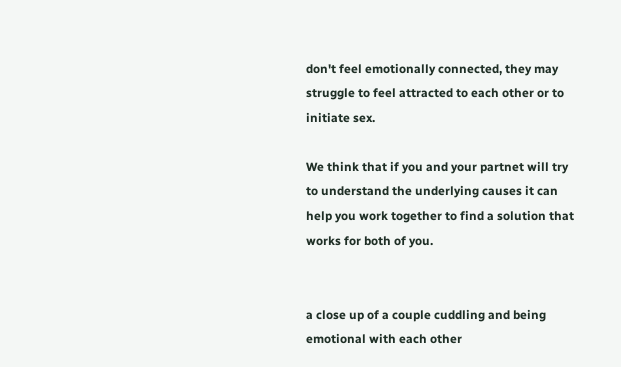don't feel emotionally connected, they may struggle to feel attracted to each other or to initiate sex.

We think that if you and your partnet will try to understand the underlying causes it can help you work together to find a solution that works for both of you.


a close up of a couple cuddling and being emotional with each other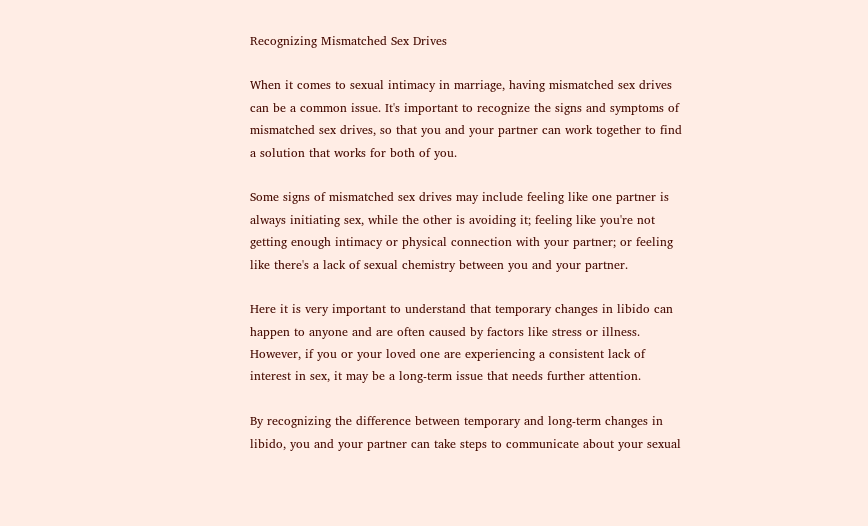Recognizing Mismatched Sex Drives

When it comes to sexual intimacy in marriage, having mismatched sex drives can be a common issue. It's important to recognize the signs and symptoms of mismatched sex drives, so that you and your partner can work together to find a solution that works for both of you.

Some signs of mismatched sex drives may include feeling like one partner is always initiating sex, while the other is avoiding it; feeling like you're not getting enough intimacy or physical connection with your partner; or feeling like there's a lack of sexual chemistry between you and your partner.

Here it is very important to understand that temporary changes in libido can happen to anyone and are often caused by factors like stress or illness. However, if you or your loved one are experiencing a consistent lack of interest in sex, it may be a long-term issue that needs further attention.

By recognizing the difference between temporary and long-term changes in libido, you and your partner can take steps to communicate about your sexual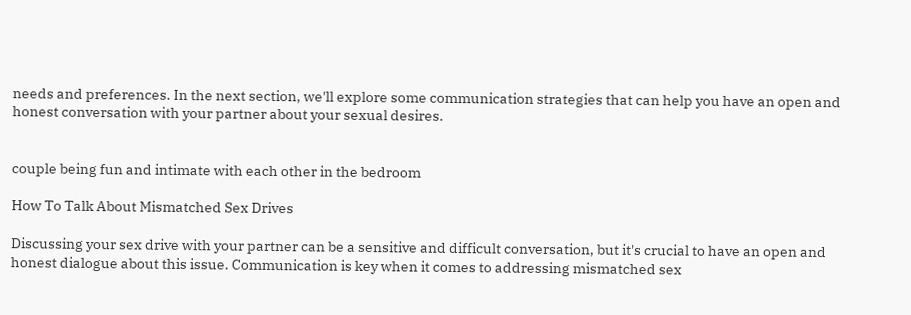needs and preferences. In the next section, we'll explore some communication strategies that can help you have an open and honest conversation with your partner about your sexual desires.


couple being fun and intimate with each other in the bedroom

How To Talk About Mismatched Sex Drives

Discussing your sex drive with your partner can be a sensitive and difficult conversation, but it's crucial to have an open and honest dialogue about this issue. Communication is key when it comes to addressing mismatched sex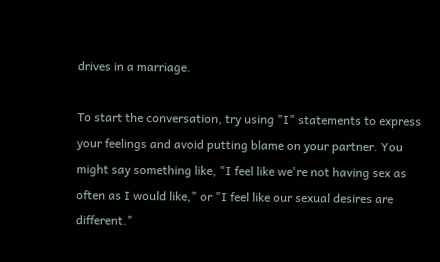drives in a marriage.

To start the conversation, try using "I" statements to express your feelings and avoid putting blame on your partner. You might say something like, "I feel like we're not having sex as often as I would like," or "I feel like our sexual desires are different."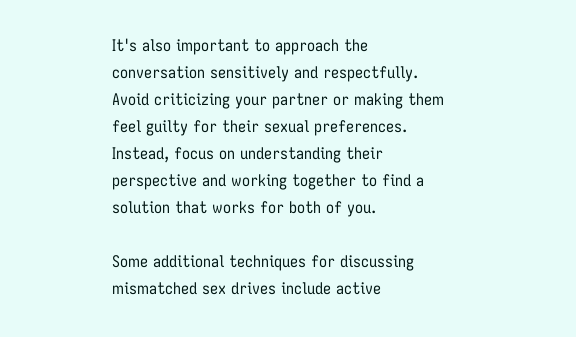It's also important to approach the conversation sensitively and respectfully. Avoid criticizing your partner or making them feel guilty for their sexual preferences. Instead, focus on understanding their perspective and working together to find a solution that works for both of you.

Some additional techniques for discussing mismatched sex drives include active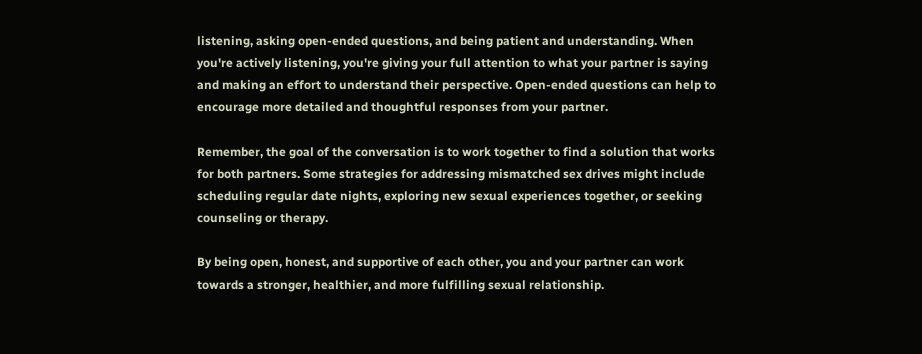listening, asking open-ended questions, and being patient and understanding. When you're actively listening, you're giving your full attention to what your partner is saying and making an effort to understand their perspective. Open-ended questions can help to encourage more detailed and thoughtful responses from your partner.

Remember, the goal of the conversation is to work together to find a solution that works for both partners. Some strategies for addressing mismatched sex drives might include scheduling regular date nights, exploring new sexual experiences together, or seeking counseling or therapy.

By being open, honest, and supportive of each other, you and your partner can work towards a stronger, healthier, and more fulfilling sexual relationship.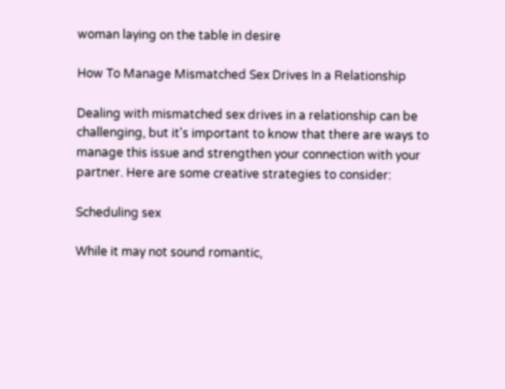woman laying on the table in desire

How To Manage Mismatched Sex Drives In a Relationship

Dealing with mismatched sex drives in a relationship can be challenging, but it's important to know that there are ways to manage this issue and strengthen your connection with your partner. Here are some creative strategies to consider:

Scheduling sex

While it may not sound romantic,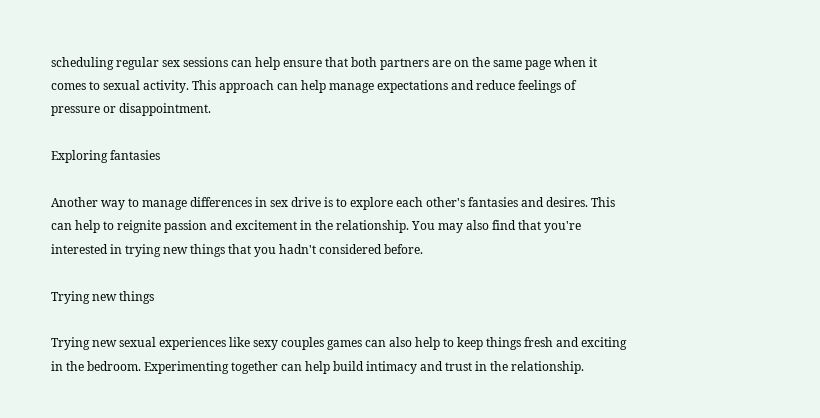scheduling regular sex sessions can help ensure that both partners are on the same page when it comes to sexual activity. This approach can help manage expectations and reduce feelings of pressure or disappointment.

Exploring fantasies

Another way to manage differences in sex drive is to explore each other's fantasies and desires. This can help to reignite passion and excitement in the relationship. You may also find that you're interested in trying new things that you hadn't considered before.

Trying new things

Trying new sexual experiences like sexy couples games can also help to keep things fresh and exciting in the bedroom. Experimenting together can help build intimacy and trust in the relationship.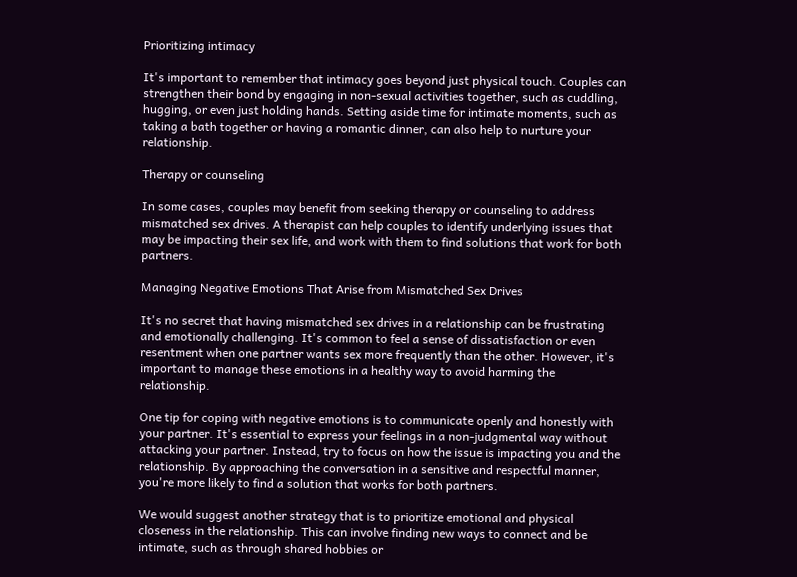Prioritizing intimacy

It's important to remember that intimacy goes beyond just physical touch. Couples can strengthen their bond by engaging in non-sexual activities together, such as cuddling, hugging, or even just holding hands. Setting aside time for intimate moments, such as taking a bath together or having a romantic dinner, can also help to nurture your relationship.

Therapy or counseling

In some cases, couples may benefit from seeking therapy or counseling to address mismatched sex drives. A therapist can help couples to identify underlying issues that may be impacting their sex life, and work with them to find solutions that work for both partners.

Managing Negative Emotions That Arise from Mismatched Sex Drives

It's no secret that having mismatched sex drives in a relationship can be frustrating and emotionally challenging. It's common to feel a sense of dissatisfaction or even resentment when one partner wants sex more frequently than the other. However, it's important to manage these emotions in a healthy way to avoid harming the relationship.

One tip for coping with negative emotions is to communicate openly and honestly with your partner. It's essential to express your feelings in a non-judgmental way without attacking your partner. Instead, try to focus on how the issue is impacting you and the relationship. By approaching the conversation in a sensitive and respectful manner, you're more likely to find a solution that works for both partners.

We would suggest another strategy that is to prioritize emotional and physical closeness in the relationship. This can involve finding new ways to connect and be intimate, such as through shared hobbies or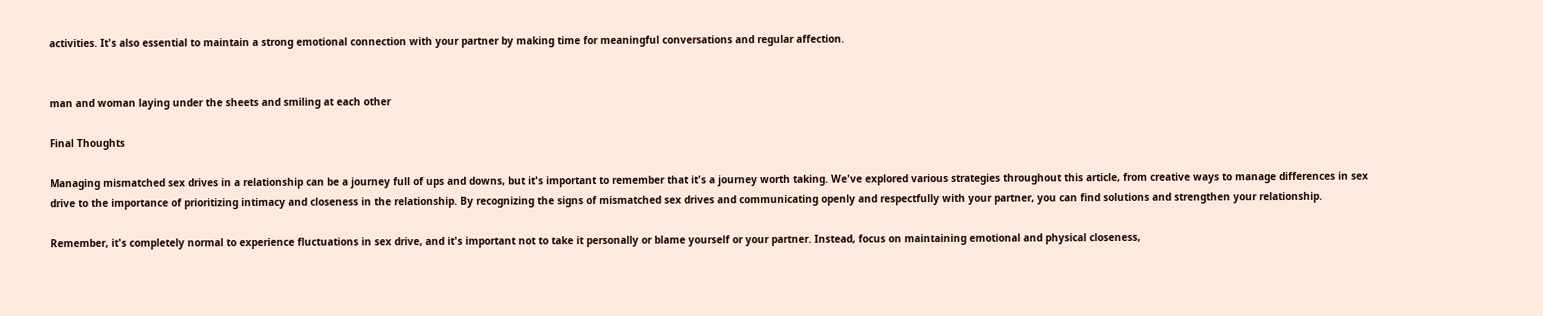activities. It's also essential to maintain a strong emotional connection with your partner by making time for meaningful conversations and regular affection.


man and woman laying under the sheets and smiling at each other

Final Thoughts

Managing mismatched sex drives in a relationship can be a journey full of ups and downs, but it's important to remember that it's a journey worth taking. We've explored various strategies throughout this article, from creative ways to manage differences in sex drive to the importance of prioritizing intimacy and closeness in the relationship. By recognizing the signs of mismatched sex drives and communicating openly and respectfully with your partner, you can find solutions and strengthen your relationship.

Remember, it's completely normal to experience fluctuations in sex drive, and it's important not to take it personally or blame yourself or your partner. Instead, focus on maintaining emotional and physical closeness,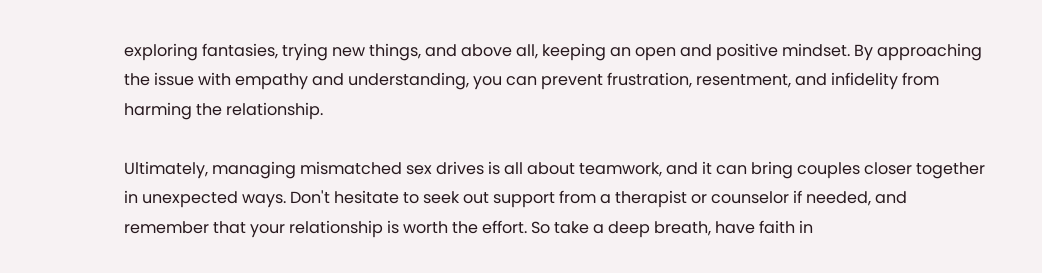exploring fantasies, trying new things, and above all, keeping an open and positive mindset. By approaching the issue with empathy and understanding, you can prevent frustration, resentment, and infidelity from harming the relationship.

Ultimately, managing mismatched sex drives is all about teamwork, and it can bring couples closer together in unexpected ways. Don't hesitate to seek out support from a therapist or counselor if needed, and remember that your relationship is worth the effort. So take a deep breath, have faith in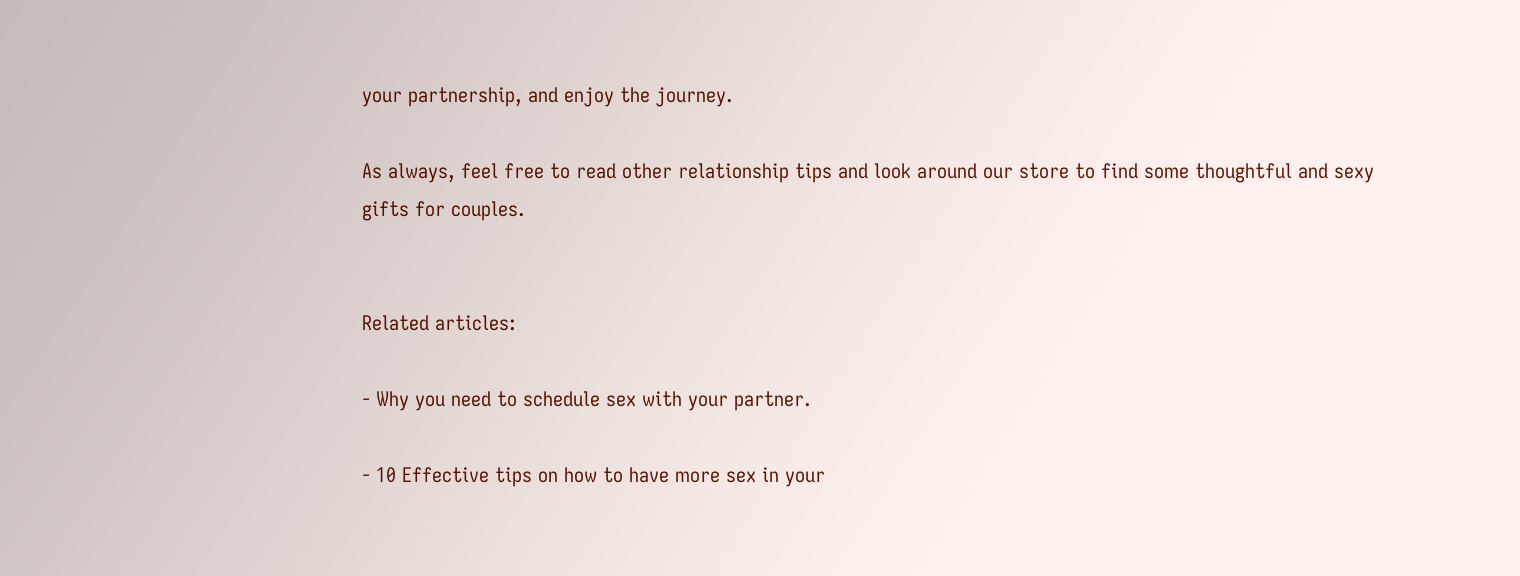your partnership, and enjoy the journey.

As always, feel free to read other relationship tips and look around our store to find some thoughtful and sexy gifts for couples.


Related articles:

- Why you need to schedule sex with your partner.

- 10 Effective tips on how to have more sex in your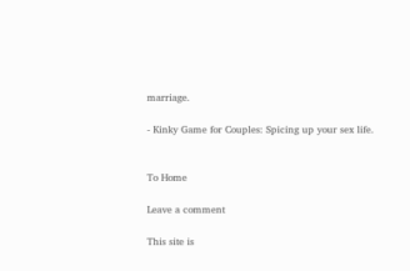marriage.

- Kinky Game for Couples: Spicing up your sex life.


To Home

Leave a comment

This site is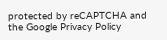protected by reCAPTCHA and the Google Privacy Policy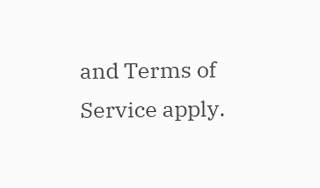and Terms of Service apply.